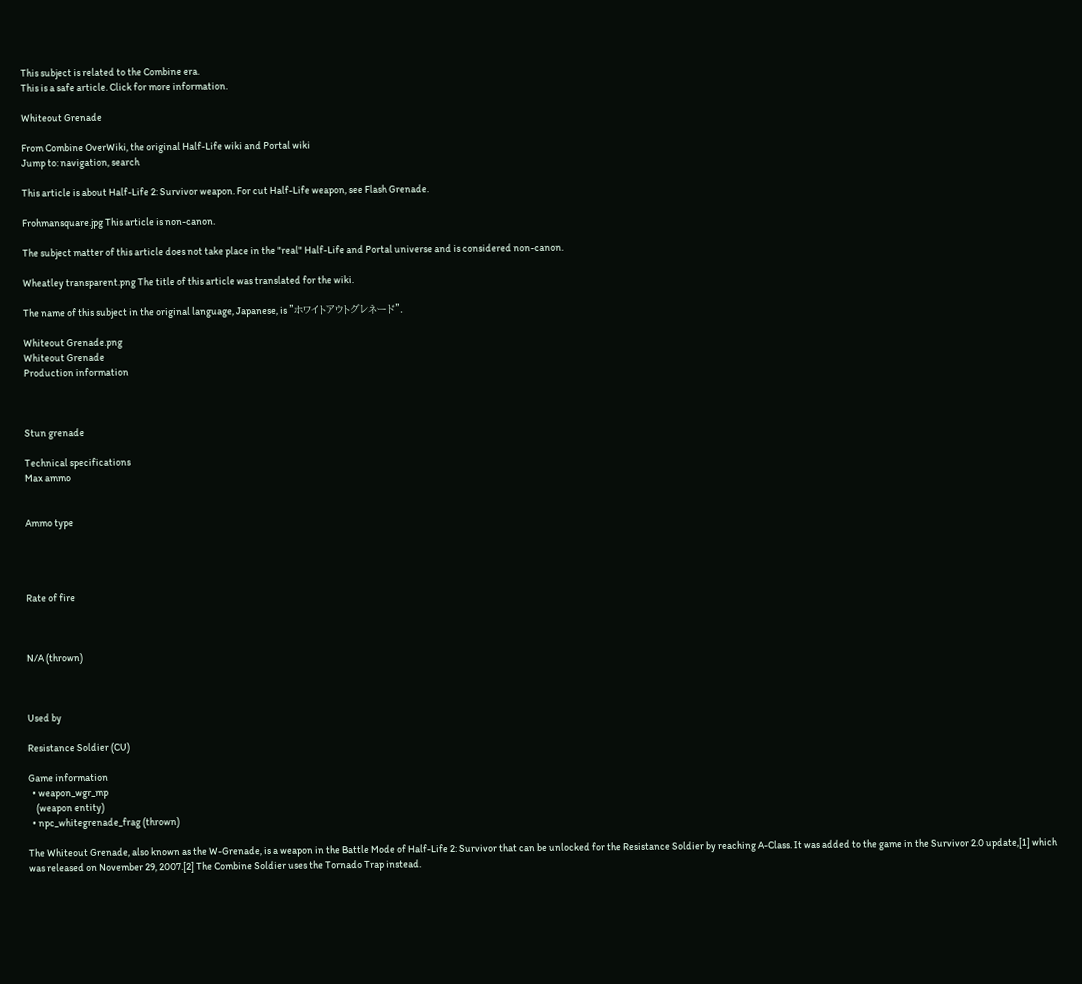This subject is related to the Combine era.
This is a safe article. Click for more information.

Whiteout Grenade

From Combine OverWiki, the original Half-Life wiki and Portal wiki
Jump to: navigation, search

This article is about Half-Life 2: Survivor weapon. For cut Half-Life weapon, see Flash Grenade.

Frohmansquare.jpg This article is non-canon.

The subject matter of this article does not take place in the "real" Half-Life and Portal universe and is considered non-canon.

Wheatley transparent.png The title of this article was translated for the wiki.

The name of this subject in the original language, Japanese, is "ホワイトアウトグレネード".

Whiteout Grenade.png
Whiteout Grenade
Production information



Stun grenade

Technical specifications
Max ammo


Ammo type




Rate of fire



N/A (thrown)



Used by

Resistance Soldier (CU)

Game information
  • weapon_wgr_mp
    (weapon entity)
  • npc_whitegrenade_frag (thrown)

The Whiteout Grenade, also known as the W-Grenade, is a weapon in the Battle Mode of Half-Life 2: Survivor that can be unlocked for the Resistance Soldier by reaching A-Class. It was added to the game in the Survivor 2.0 update,[1] which was released on November 29, 2007.[2] The Combine Soldier uses the Tornado Trap instead.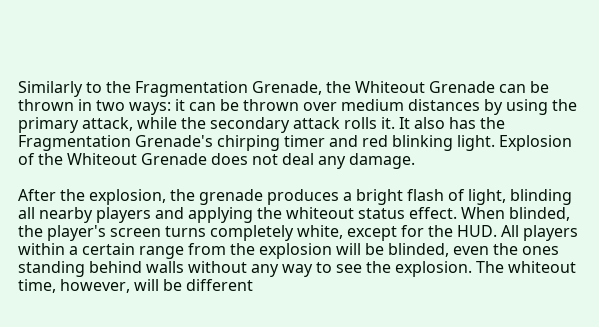Similarly to the Fragmentation Grenade, the Whiteout Grenade can be thrown in two ways: it can be thrown over medium distances by using the primary attack, while the secondary attack rolls it. It also has the Fragmentation Grenade's chirping timer and red blinking light. Explosion of the Whiteout Grenade does not deal any damage.

After the explosion, the grenade produces a bright flash of light, blinding all nearby players and applying the whiteout status effect. When blinded, the player's screen turns completely white, except for the HUD. All players within a certain range from the explosion will be blinded, even the ones standing behind walls without any way to see the explosion. The whiteout time, however, will be different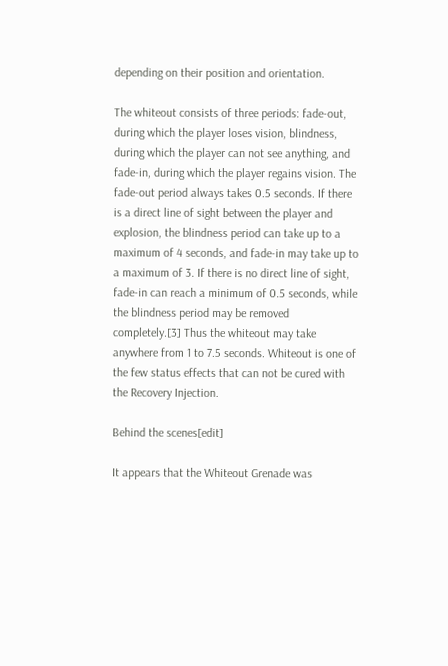depending on their position and orientation.

The whiteout consists of three periods: fade-out, during which the player loses vision, blindness, during which the player can not see anything, and fade-in, during which the player regains vision. The fade-out period always takes 0.5 seconds. If there is a direct line of sight between the player and explosion, the blindness period can take up to a maximum of 4 seconds, and fade-in may take up to a maximum of 3. If there is no direct line of sight, fade-in can reach a minimum of 0.5 seconds, while the blindness period may be removed completely.[3] Thus the whiteout may take anywhere from 1 to 7.5 seconds. Whiteout is one of the few status effects that can not be cured with the Recovery Injection.

Behind the scenes[edit]

It appears that the Whiteout Grenade was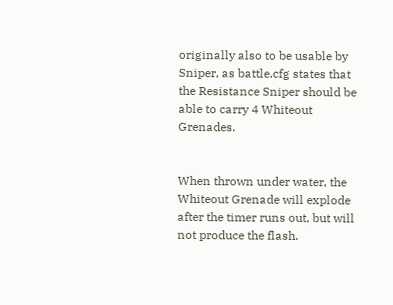originally also to be usable by Sniper, as battle.cfg states that the Resistance Sniper should be able to carry 4 Whiteout Grenades.


When thrown under water, the Whiteout Grenade will explode after the timer runs out, but will not produce the flash.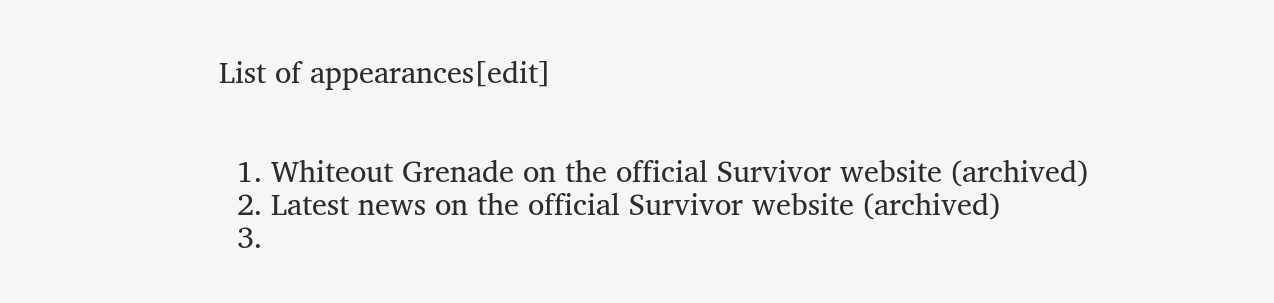List of appearances[edit]


  1. Whiteout Grenade on the official Survivor website (archived)
  2. Latest news on the official Survivor website (archived)
  3.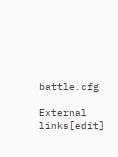battle.cfg

External links[edit]